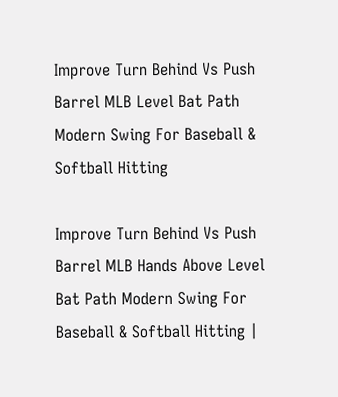Improve Turn Behind Vs Push Barrel MLB Level Bat Path Modern Swing For Baseball & Softball Hitting

Improve Turn Behind Vs Push Barrel MLB Hands Above Level Bat Path Modern Swing For Baseball & Softball Hitting |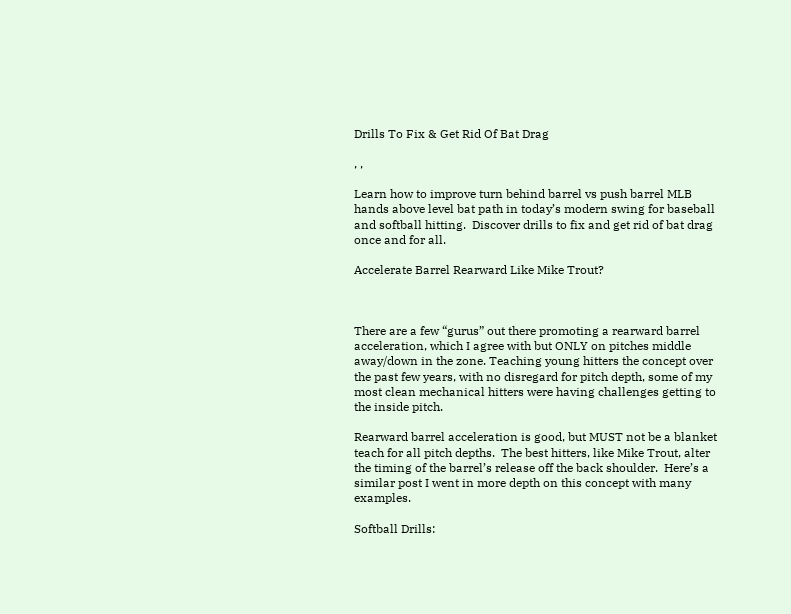Drills To Fix & Get Rid Of Bat Drag

, ,

Learn how to improve turn behind barrel vs push barrel MLB hands above level bat path in today’s modern swing for baseball and softball hitting.  Discover drills to fix and get rid of bat drag once and for all.

Accelerate Barrel Rearward Like Mike Trout?



There are a few “gurus” out there promoting a rearward barrel acceleration, which I agree with but ONLY on pitches middle away/down in the zone. Teaching young hitters the concept over the past few years, with no disregard for pitch depth, some of my most clean mechanical hitters were having challenges getting to the inside pitch.

Rearward barrel acceleration is good, but MUST not be a blanket teach for all pitch depths.  The best hitters, like Mike Trout, alter the timing of the barrel’s release off the back shoulder.  Here’s a similar post I went in more depth on this concept with many examples.

Softball Drills: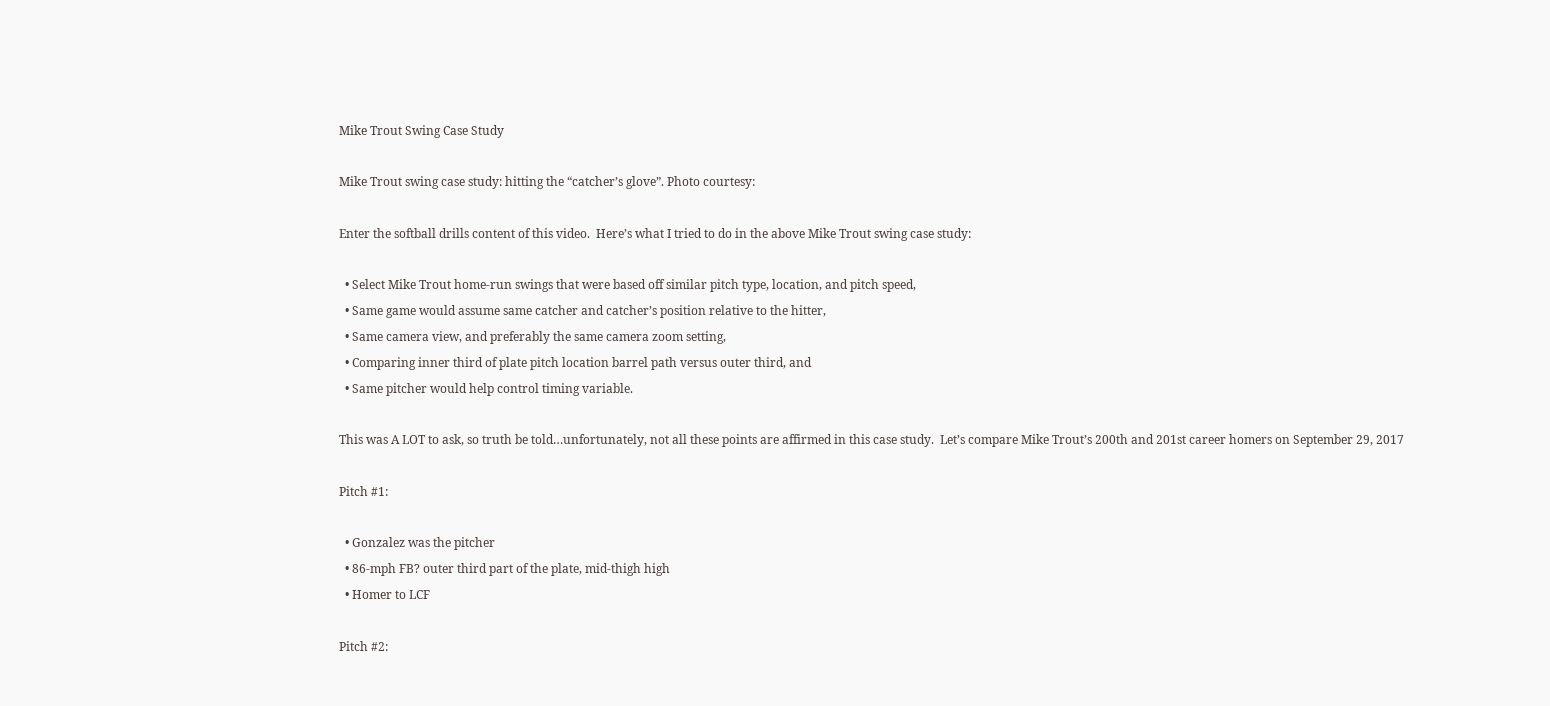Mike Trout Swing Case Study

Mike Trout swing case study: hitting the “catcher’s glove”. Photo courtesy:

Enter the softball drills content of this video.  Here’s what I tried to do in the above Mike Trout swing case study:

  • Select Mike Trout home-run swings that were based off similar pitch type, location, and pitch speed,
  • Same game would assume same catcher and catcher’s position relative to the hitter,
  • Same camera view, and preferably the same camera zoom setting,
  • Comparing inner third of plate pitch location barrel path versus outer third, and
  • Same pitcher would help control timing variable.

This was A LOT to ask, so truth be told…unfortunately, not all these points are affirmed in this case study.  Let’s compare Mike Trout’s 200th and 201st career homers on September 29, 2017

Pitch #1:

  • Gonzalez was the pitcher
  • 86-mph FB? outer third part of the plate, mid-thigh high
  • Homer to LCF

Pitch #2: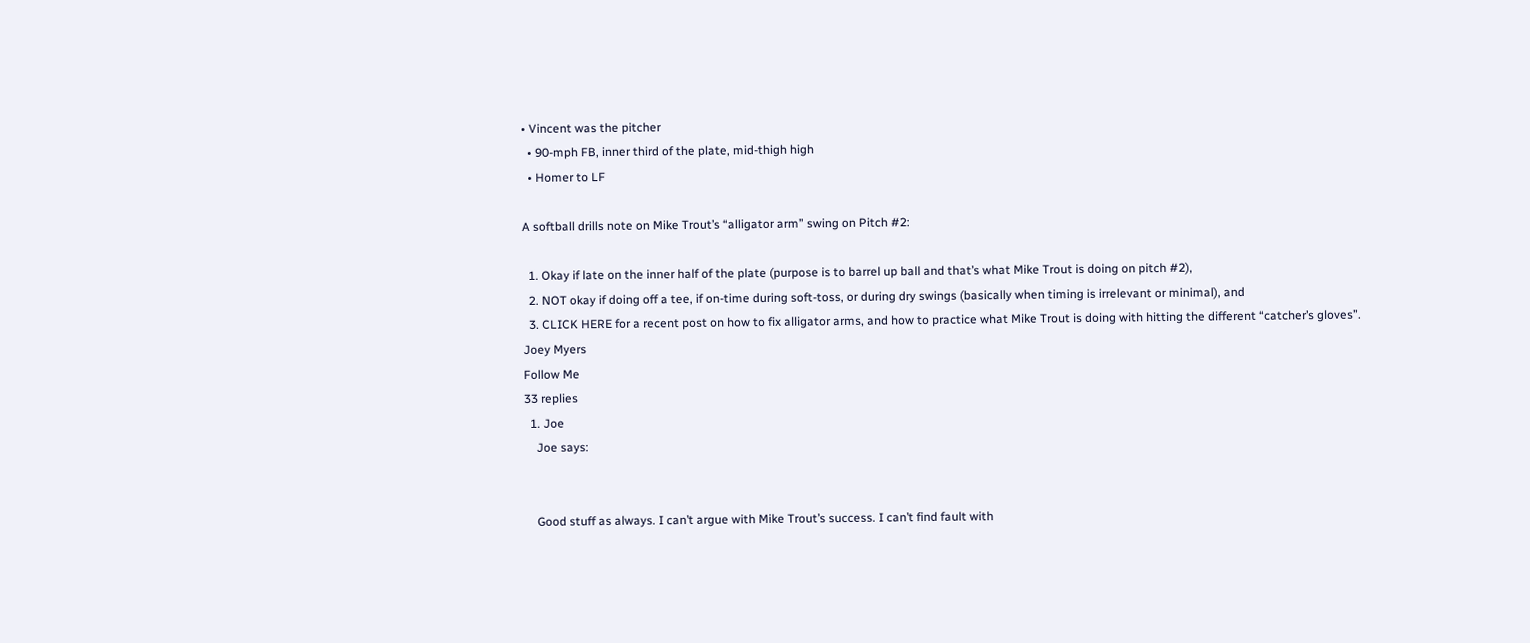• Vincent was the pitcher
  • 90-mph FB, inner third of the plate, mid-thigh high
  • Homer to LF

A softball drills note on Mike Trout’s “alligator arm” swing on Pitch #2:

  1. Okay if late on the inner half of the plate (purpose is to barrel up ball and that’s what Mike Trout is doing on pitch #2),
  2. NOT okay if doing off a tee, if on-time during soft-toss, or during dry swings (basically when timing is irrelevant or minimal), and
  3. CLICK HERE for a recent post on how to fix alligator arms, and how to practice what Mike Trout is doing with hitting the different “catcher’s gloves”.
Joey Myers
Follow Me
33 replies
  1. Joe
    Joe says:


    Good stuff as always. I can’t argue with Mike Trout’s success. I can’t find fault with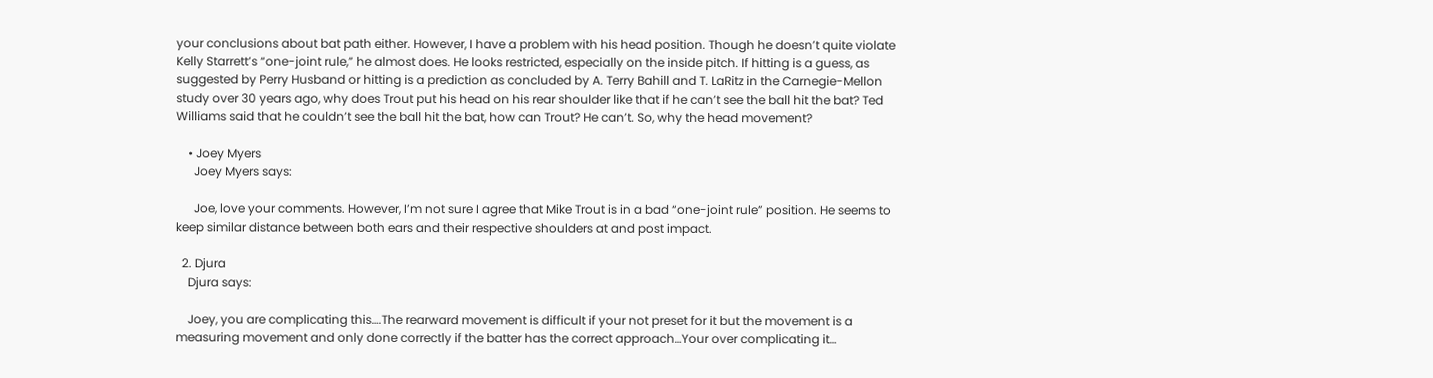your conclusions about bat path either. However, I have a problem with his head position. Though he doesn’t quite violate Kelly Starrett’s “one-joint rule,” he almost does. He looks restricted, especially on the inside pitch. If hitting is a guess, as suggested by Perry Husband or hitting is a prediction as concluded by A. Terry Bahill and T. LaRitz in the Carnegie-Mellon study over 30 years ago, why does Trout put his head on his rear shoulder like that if he can’t see the ball hit the bat? Ted Williams said that he couldn’t see the ball hit the bat, how can Trout? He can’t. So, why the head movement?

    • Joey Myers
      Joey Myers says:

      Joe, love your comments. However, I’m not sure I agree that Mike Trout is in a bad “one-joint rule” position. He seems to keep similar distance between both ears and their respective shoulders at and post impact.

  2. Djura
    Djura says:

    Joey, you are complicating this….The rearward movement is difficult if your not preset for it but the movement is a measuring movement and only done correctly if the batter has the correct approach…Your over complicating it…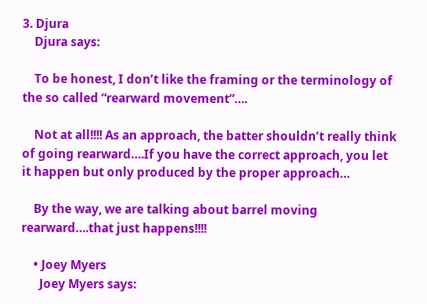3. Djura
    Djura says:

    To be honest, I don’t like the framing or the terminology of the so called “rearward movement”….

    Not at all!!!! As an approach, the batter shouldn’t really think of going rearward….If you have the correct approach, you let it happen but only produced by the proper approach…

    By the way, we are talking about barrel moving rearward….that just happens!!!!

    • Joey Myers
      Joey Myers says: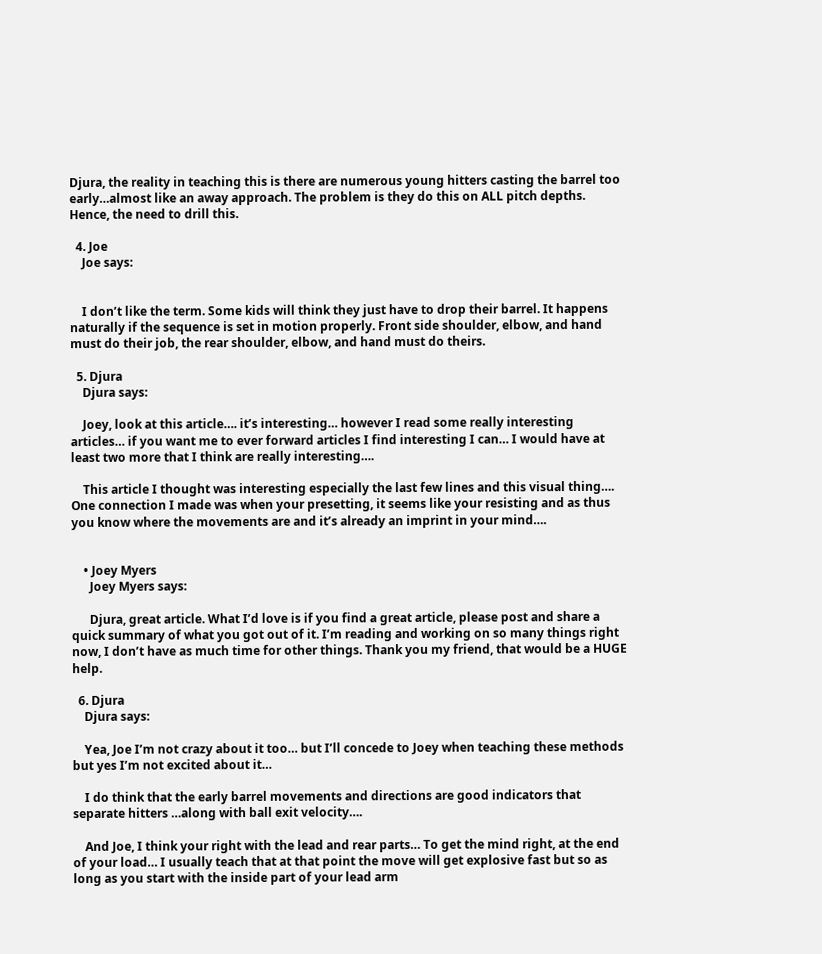Djura, the reality in teaching this is there are numerous young hitters casting the barrel too early…almost like an away approach. The problem is they do this on ALL pitch depths. Hence, the need to drill this.

  4. Joe
    Joe says:


    I don’t like the term. Some kids will think they just have to drop their barrel. It happens naturally if the sequence is set in motion properly. Front side shoulder, elbow, and hand must do their job, the rear shoulder, elbow, and hand must do theirs.

  5. Djura
    Djura says:

    Joey, look at this article…. it’s interesting… however I read some really interesting articles… if you want me to ever forward articles I find interesting I can… I would have at least two more that I think are really interesting….

    This article I thought was interesting especially the last few lines and this visual thing…. One connection I made was when your presetting, it seems like your resisting and as thus you know where the movements are and it’s already an imprint in your mind….


    • Joey Myers
      Joey Myers says:

      Djura, great article. What I’d love is if you find a great article, please post and share a quick summary of what you got out of it. I’m reading and working on so many things right now, I don’t have as much time for other things. Thank you my friend, that would be a HUGE help.

  6. Djura
    Djura says:

    Yea, Joe I’m not crazy about it too… but I’ll concede to Joey when teaching these methods but yes I’m not excited about it…

    I do think that the early barrel movements and directions are good indicators that separate hitters …along with ball exit velocity….

    And Joe, I think your right with the lead and rear parts… To get the mind right, at the end of your load… I usually teach that at that point the move will get explosive fast but so as long as you start with the inside part of your lead arm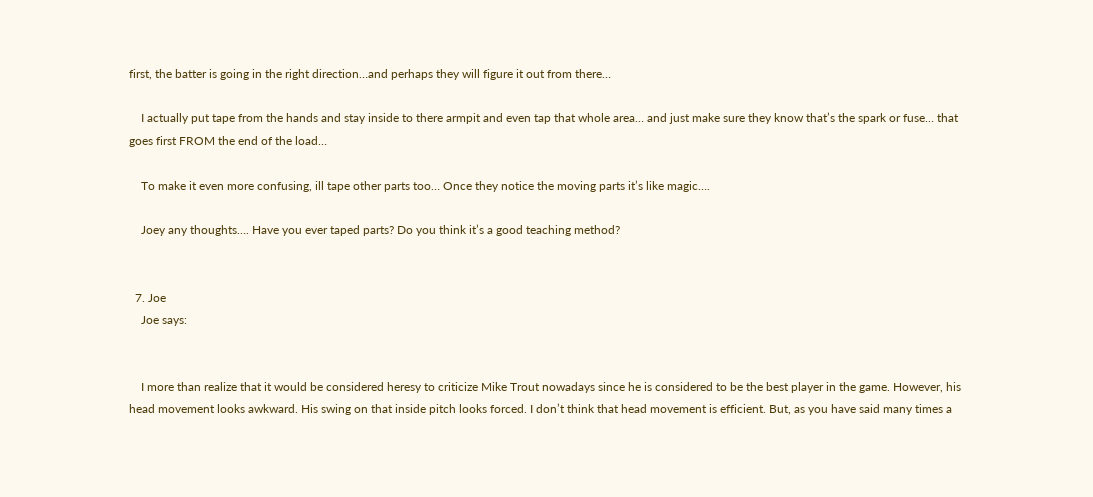first, the batter is going in the right direction…and perhaps they will figure it out from there…

    I actually put tape from the hands and stay inside to there armpit and even tap that whole area… and just make sure they know that’s the spark or fuse… that goes first FROM the end of the load…

    To make it even more confusing, ill tape other parts too… Once they notice the moving parts it’s like magic….

    Joey any thoughts…. Have you ever taped parts? Do you think it’s a good teaching method?


  7. Joe
    Joe says:


    I more than realize that it would be considered heresy to criticize Mike Trout nowadays since he is considered to be the best player in the game. However, his head movement looks awkward. His swing on that inside pitch looks forced. I don’t think that head movement is efficient. But, as you have said many times a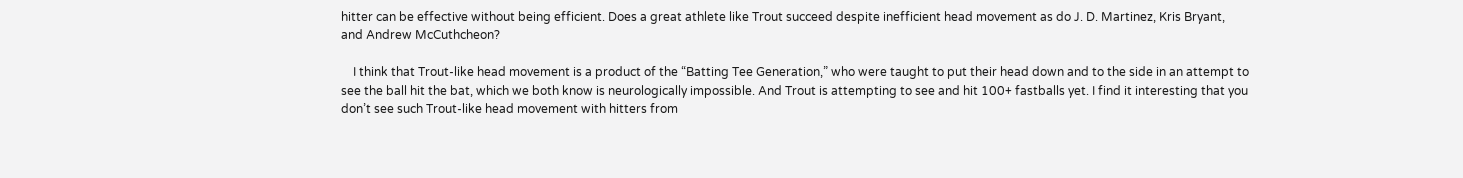hitter can be effective without being efficient. Does a great athlete like Trout succeed despite inefficient head movement as do J. D. Martinez, Kris Bryant, and Andrew McCuthcheon?

    I think that Trout-like head movement is a product of the “Batting Tee Generation,” who were taught to put their head down and to the side in an attempt to see the ball hit the bat, which we both know is neurologically impossible. And Trout is attempting to see and hit 100+ fastballs yet. I find it interesting that you don’t see such Trout-like head movement with hitters from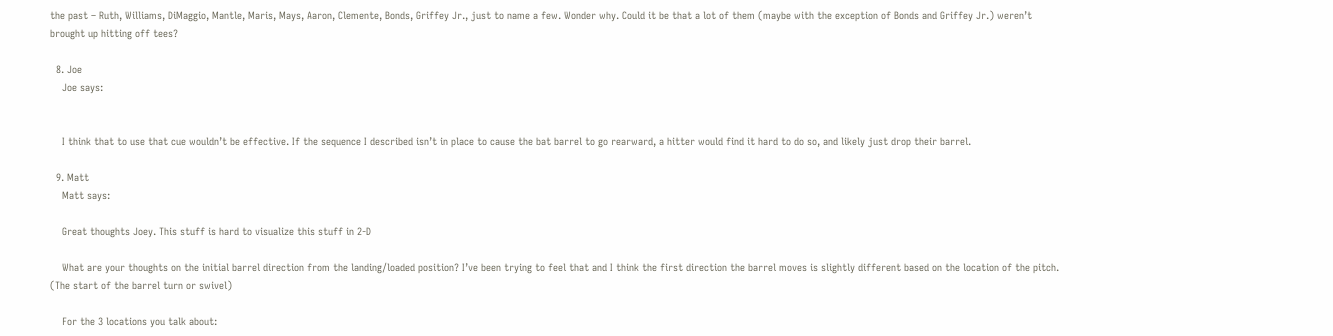the past – Ruth, Williams, DiMaggio, Mantle, Maris, Mays, Aaron, Clemente, Bonds, Griffey Jr., just to name a few. Wonder why. Could it be that a lot of them (maybe with the exception of Bonds and Griffey Jr.) weren’t brought up hitting off tees?

  8. Joe
    Joe says:


    I think that to use that cue wouldn’t be effective. If the sequence I described isn’t in place to cause the bat barrel to go rearward, a hitter would find it hard to do so, and likely just drop their barrel.

  9. Matt
    Matt says:

    Great thoughts Joey. This stuff is hard to visualize this stuff in 2-D

    What are your thoughts on the initial barrel direction from the landing/loaded position? I’ve been trying to feel that and I think the first direction the barrel moves is slightly different based on the location of the pitch. (The start of the barrel turn or swivel)

    For the 3 locations you talk about: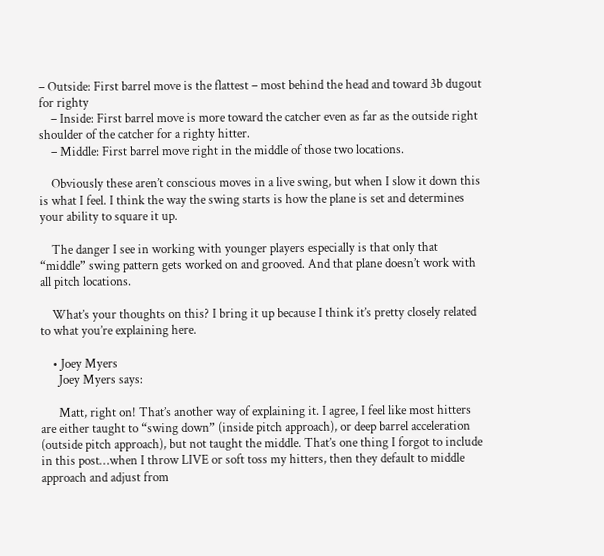– Outside: First barrel move is the flattest – most behind the head and toward 3b dugout for righty
    – Inside: First barrel move is more toward the catcher even as far as the outside right shoulder of the catcher for a righty hitter.
    – Middle: First barrel move right in the middle of those two locations.

    Obviously these aren’t conscious moves in a live swing, but when I slow it down this is what I feel. I think the way the swing starts is how the plane is set and determines your ability to square it up.

    The danger I see in working with younger players especially is that only that “middle” swing pattern gets worked on and grooved. And that plane doesn’t work with all pitch locations.

    What’s your thoughts on this? I bring it up because I think it’s pretty closely related to what you’re explaining here.

    • Joey Myers
      Joey Myers says:

      Matt, right on! That’s another way of explaining it. I agree, I feel like most hitters are either taught to “swing down” (inside pitch approach), or deep barrel acceleration (outside pitch approach), but not taught the middle. That’s one thing I forgot to include in this post…when I throw LIVE or soft toss my hitters, then they default to middle approach and adjust from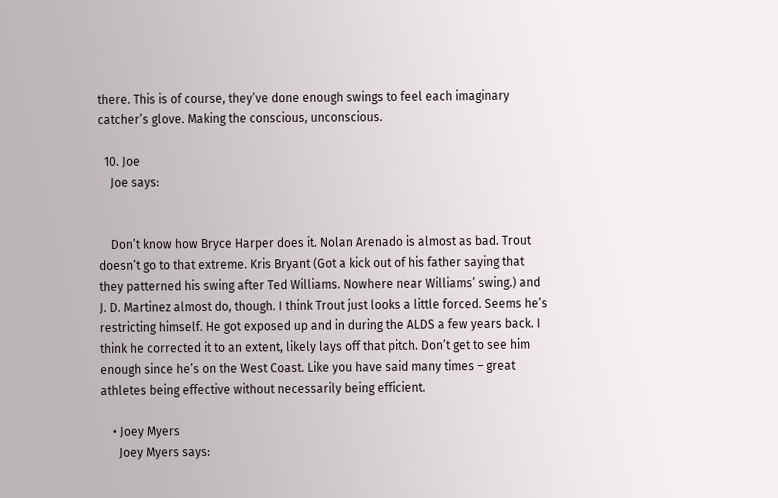there. This is of course, they’ve done enough swings to feel each imaginary catcher’s glove. Making the conscious, unconscious.

  10. Joe
    Joe says:


    Don’t know how Bryce Harper does it. Nolan Arenado is almost as bad. Trout doesn’t go to that extreme. Kris Bryant (Got a kick out of his father saying that they patterned his swing after Ted Williams. Nowhere near Williams’ swing.) and J. D. Martinez almost do, though. I think Trout just looks a little forced. Seems he’s restricting himself. He got exposed up and in during the ALDS a few years back. I think he corrected it to an extent, likely lays off that pitch. Don’t get to see him enough since he’s on the West Coast. Like you have said many times – great athletes being effective without necessarily being efficient.

    • Joey Myers
      Joey Myers says: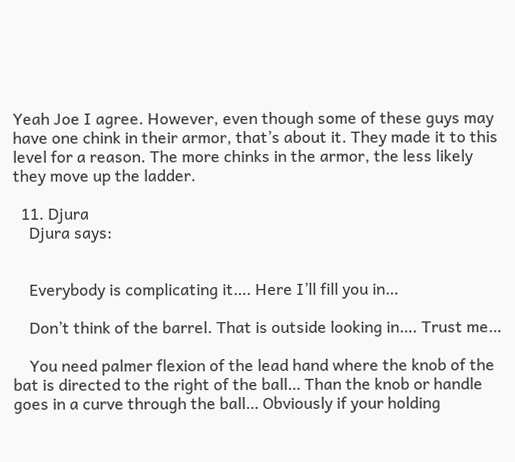Yeah Joe I agree. However, even though some of these guys may have one chink in their armor, that’s about it. They made it to this level for a reason. The more chinks in the armor, the less likely they move up the ladder.

  11. Djura
    Djura says:


    Everybody is complicating it…. Here I’ll fill you in…

    Don’t think of the barrel. That is outside looking in…. Trust me…

    You need palmer flexion of the lead hand where the knob of the bat is directed to the right of the ball… Than the knob or handle goes in a curve through the ball… Obviously if your holding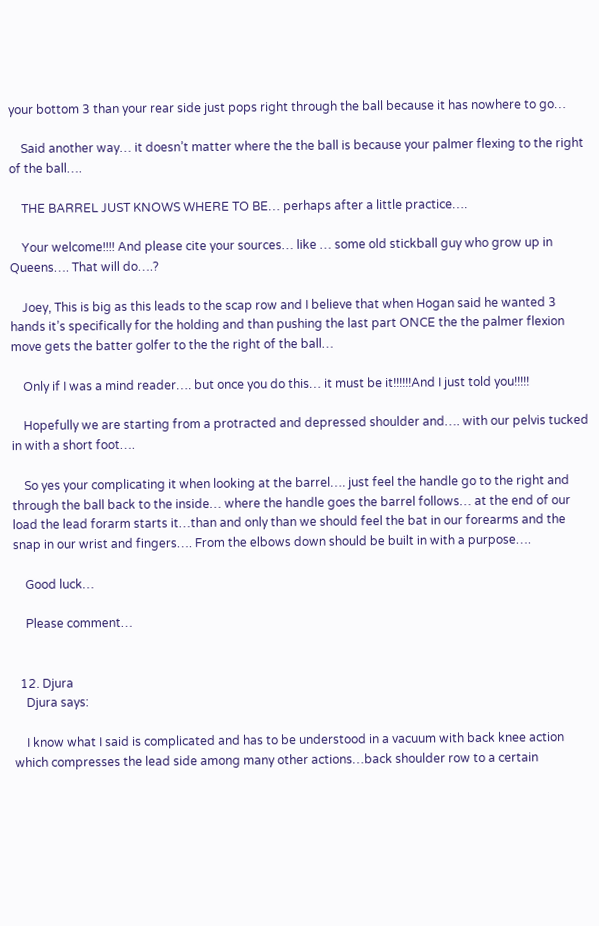your bottom 3 than your rear side just pops right through the ball because it has nowhere to go…

    Said another way… it doesn’t matter where the the ball is because your palmer flexing to the right of the ball….

    THE BARREL JUST KNOWS WHERE TO BE… perhaps after a little practice….

    Your welcome!!!! And please cite your sources… like … some old stickball guy who grow up in Queens…. That will do….?

    Joey, This is big as this leads to the scap row and I believe that when Hogan said he wanted 3 hands it’s specifically for the holding and than pushing the last part ONCE the the palmer flexion move gets the batter golfer to the the right of the ball…

    Only if I was a mind reader…. but once you do this… it must be it!!!!!!And I just told you!!!!!

    Hopefully we are starting from a protracted and depressed shoulder and…. with our pelvis tucked in with a short foot….

    So yes your complicating it when looking at the barrel…. just feel the handle go to the right and through the ball back to the inside… where the handle goes the barrel follows… at the end of our load the lead forarm starts it…than and only than we should feel the bat in our forearms and the snap in our wrist and fingers…. From the elbows down should be built in with a purpose….

    Good luck…

    Please comment…


  12. Djura
    Djura says:

    I know what I said is complicated and has to be understood in a vacuum with back knee action which compresses the lead side among many other actions…back shoulder row to a certain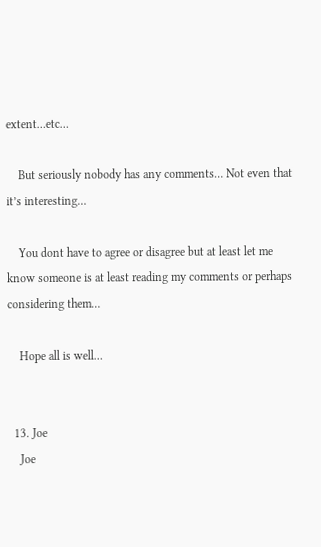extent…etc…

    But seriously nobody has any comments… Not even that it’s interesting…

    You dont have to agree or disagree but at least let me know someone is at least reading my comments or perhaps considering them…

    Hope all is well…


  13. Joe
    Joe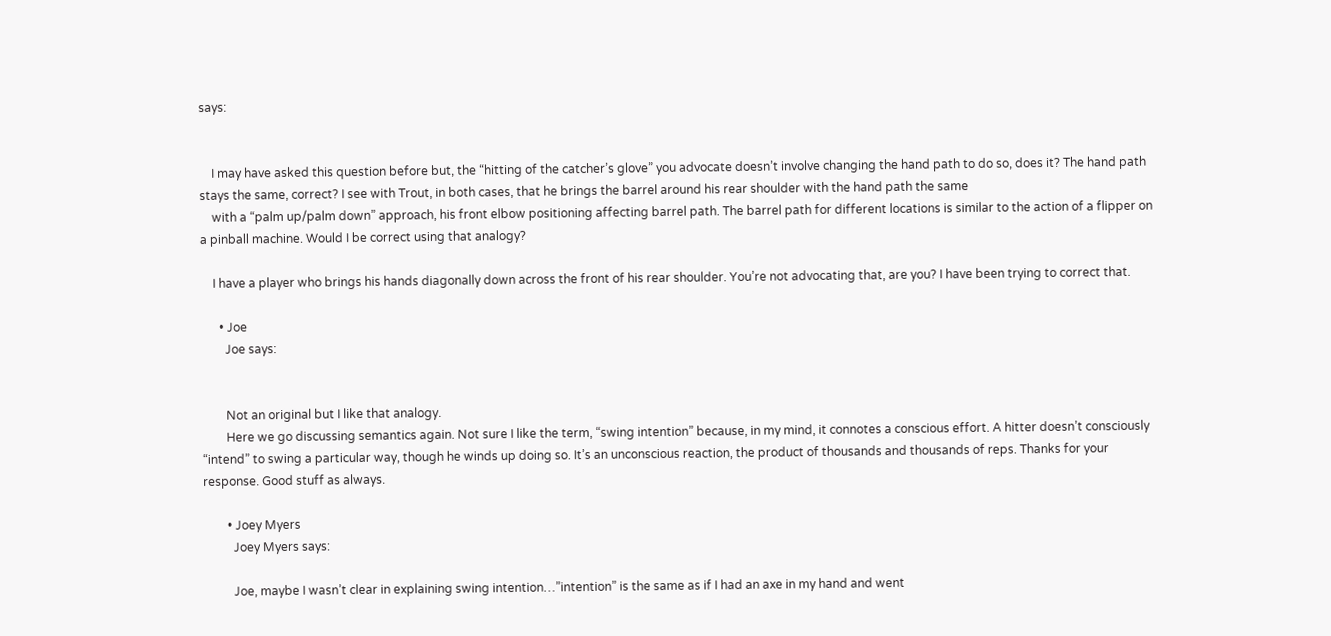says:


    I may have asked this question before but, the “hitting of the catcher’s glove” you advocate doesn’t involve changing the hand path to do so, does it? The hand path stays the same, correct? I see with Trout, in both cases, that he brings the barrel around his rear shoulder with the hand path the same
    with a “palm up/palm down” approach, his front elbow positioning affecting barrel path. The barrel path for different locations is similar to the action of a flipper on a pinball machine. Would I be correct using that analogy?

    I have a player who brings his hands diagonally down across the front of his rear shoulder. You’re not advocating that, are you? I have been trying to correct that.

      • Joe
        Joe says:


        Not an original but I like that analogy.
        Here we go discussing semantics again. Not sure I like the term, “swing intention” because, in my mind, it connotes a conscious effort. A hitter doesn’t consciously “intend” to swing a particular way, though he winds up doing so. It’s an unconscious reaction, the product of thousands and thousands of reps. Thanks for your response. Good stuff as always.

        • Joey Myers
          Joey Myers says:

          Joe, maybe I wasn’t clear in explaining swing intention…”intention” is the same as if I had an axe in my hand and went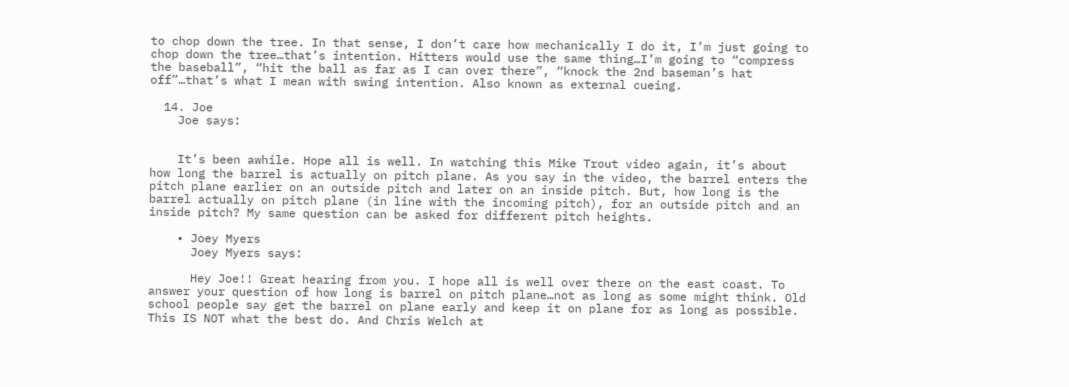to chop down the tree. In that sense, I don’t care how mechanically I do it, I’m just going to chop down the tree…that’s intention. Hitters would use the same thing…I’m going to “compress the baseball”, “hit the ball as far as I can over there”, “knock the 2nd baseman’s hat off”…that’s what I mean with swing intention. Also known as external cueing.

  14. Joe
    Joe says:


    It’s been awhile. Hope all is well. In watching this Mike Trout video again, it’s about how long the barrel is actually on pitch plane. As you say in the video, the barrel enters the pitch plane earlier on an outside pitch and later on an inside pitch. But, how long is the barrel actually on pitch plane (in line with the incoming pitch), for an outside pitch and an inside pitch? My same question can be asked for different pitch heights.

    • Joey Myers
      Joey Myers says:

      Hey Joe!! Great hearing from you. I hope all is well over there on the east coast. To answer your question of how long is barrel on pitch plane…not as long as some might think. Old school people say get the barrel on plane early and keep it on plane for as long as possible. This IS NOT what the best do. And Chris Welch at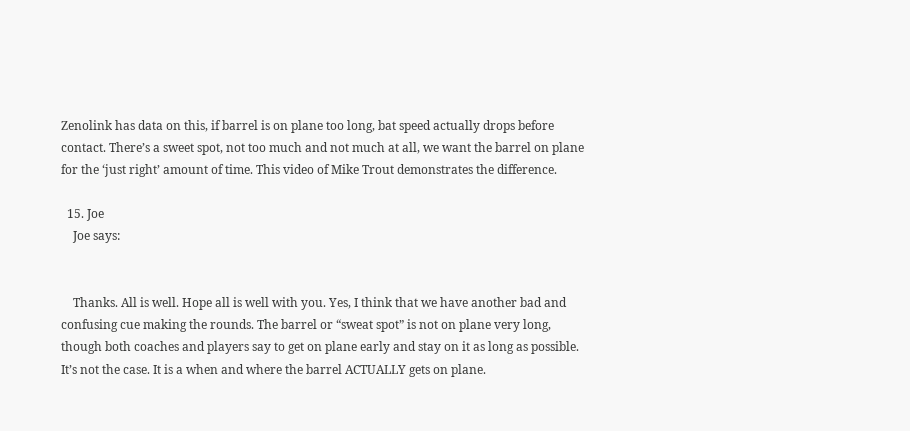Zenolink has data on this, if barrel is on plane too long, bat speed actually drops before contact. There’s a sweet spot, not too much and not much at all, we want the barrel on plane for the ‘just right’ amount of time. This video of Mike Trout demonstrates the difference.

  15. Joe
    Joe says:


    Thanks. All is well. Hope all is well with you. Yes, I think that we have another bad and confusing cue making the rounds. The barrel or “sweat spot” is not on plane very long, though both coaches and players say to get on plane early and stay on it as long as possible. It’s not the case. It is a when and where the barrel ACTUALLY gets on plane.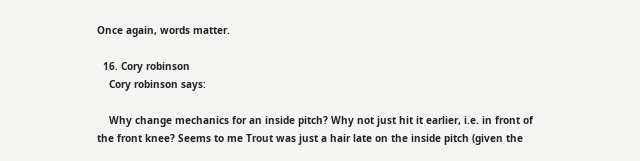Once again, words matter.

  16. Cory robinson
    Cory robinson says:

    Why change mechanics for an inside pitch? Why not just hit it earlier, i.e. in front of the front knee? Seems to me Trout was just a hair late on the inside pitch (given the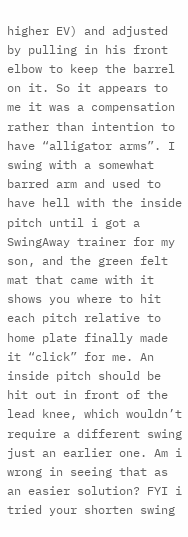higher EV) and adjusted by pulling in his front elbow to keep the barrel on it. So it appears to me it was a compensation rather than intention to have “alligator arms”. I swing with a somewhat barred arm and used to have hell with the inside pitch until i got a SwingAway trainer for my son, and the green felt mat that came with it shows you where to hit each pitch relative to home plate finally made it “click” for me. An inside pitch should be hit out in front of the lead knee, which wouldn’t require a different swing just an earlier one. Am i wrong in seeing that as an easier solution? FYI i tried your shorten swing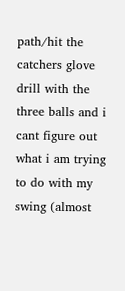path/hit the catchers glove drill with the three balls and i cant figure out what i am trying to do with my swing (almost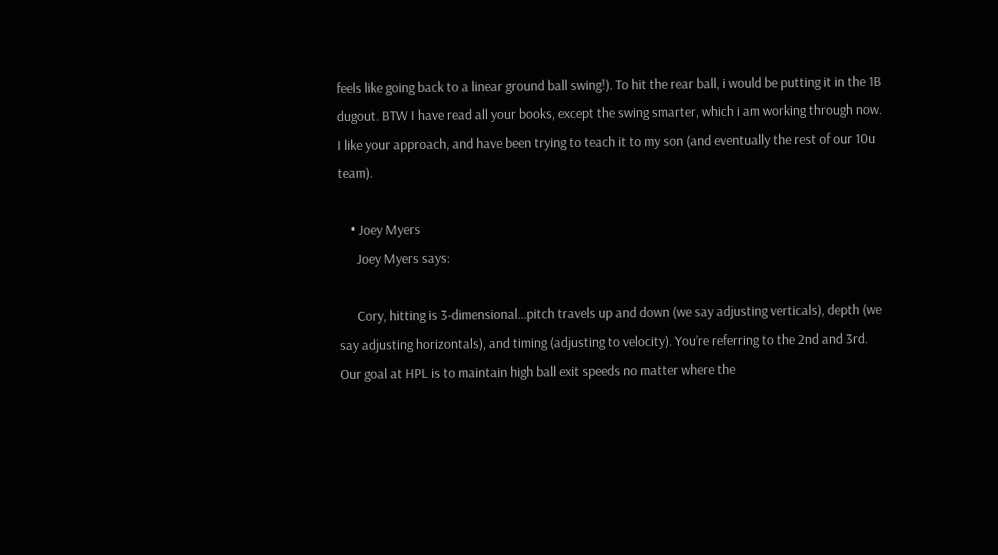feels like going back to a linear ground ball swing!). To hit the rear ball, i would be putting it in the 1B dugout. BTW I have read all your books, except the swing smarter, which i am working through now. I like your approach, and have been trying to teach it to my son (and eventually the rest of our 10u team).

    • Joey Myers
      Joey Myers says:

      Cory, hitting is 3-dimensional…pitch travels up and down (we say adjusting verticals), depth (we say adjusting horizontals), and timing (adjusting to velocity). You’re referring to the 2nd and 3rd. Our goal at HPL is to maintain high ball exit speeds no matter where the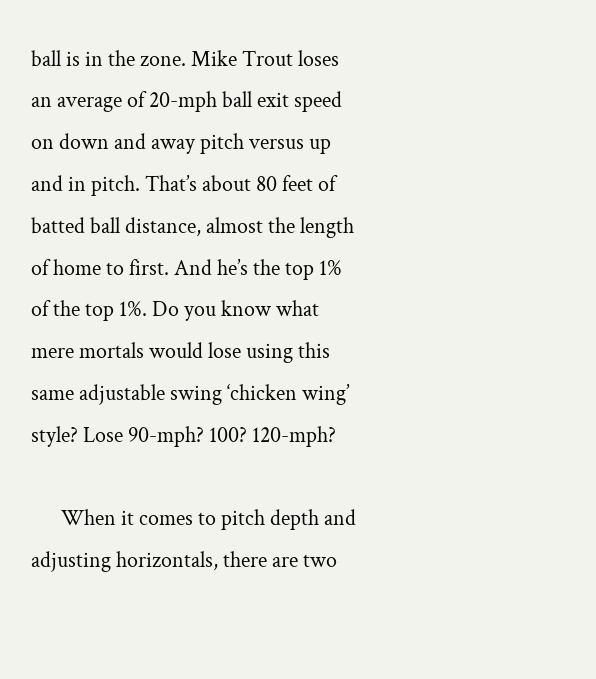ball is in the zone. Mike Trout loses an average of 20-mph ball exit speed on down and away pitch versus up and in pitch. That’s about 80 feet of batted ball distance, almost the length of home to first. And he’s the top 1% of the top 1%. Do you know what mere mortals would lose using this same adjustable swing ‘chicken wing’ style? Lose 90-mph? 100? 120-mph?

      When it comes to pitch depth and adjusting horizontals, there are two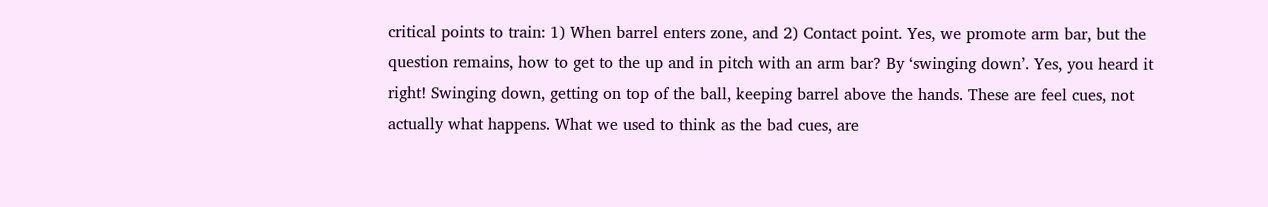critical points to train: 1) When barrel enters zone, and 2) Contact point. Yes, we promote arm bar, but the question remains, how to get to the up and in pitch with an arm bar? By ‘swinging down’. Yes, you heard it right! Swinging down, getting on top of the ball, keeping barrel above the hands. These are feel cues, not actually what happens. What we used to think as the bad cues, are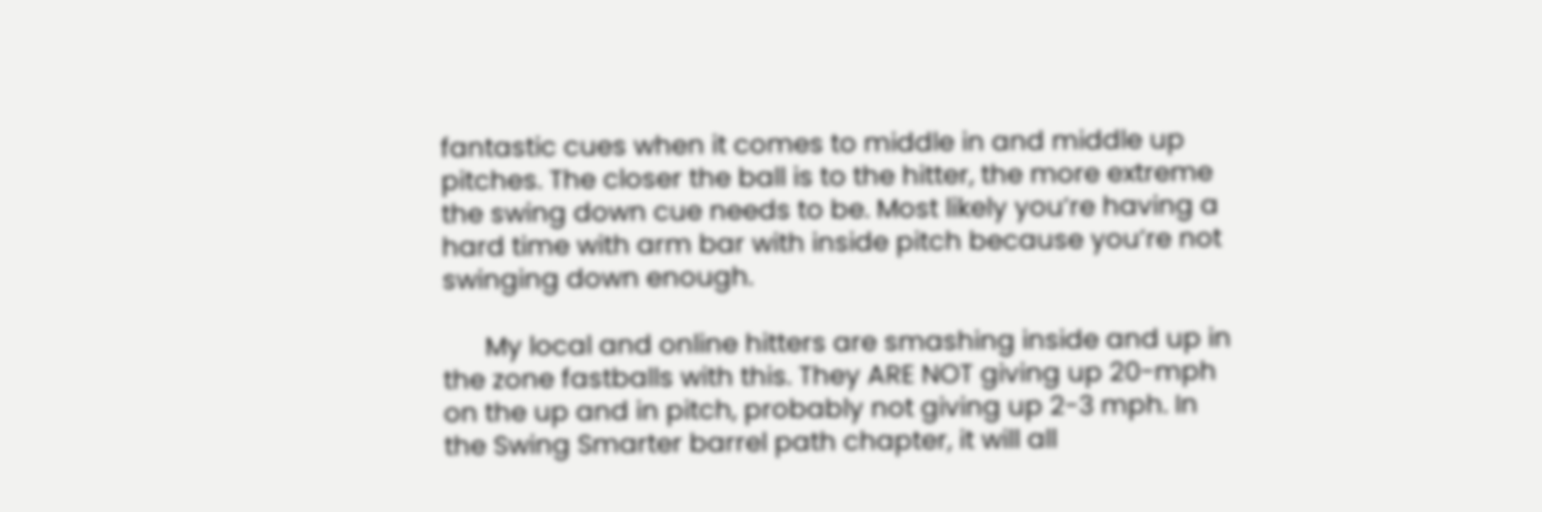fantastic cues when it comes to middle in and middle up pitches. The closer the ball is to the hitter, the more extreme the swing down cue needs to be. Most likely you’re having a hard time with arm bar with inside pitch because you’re not swinging down enough.

      My local and online hitters are smashing inside and up in the zone fastballs with this. They ARE NOT giving up 20-mph on the up and in pitch, probably not giving up 2-3 mph. In the Swing Smarter barrel path chapter, it will all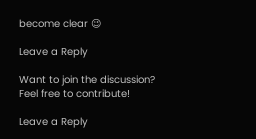become clear 😉

Leave a Reply

Want to join the discussion?
Feel free to contribute!

Leave a Reply